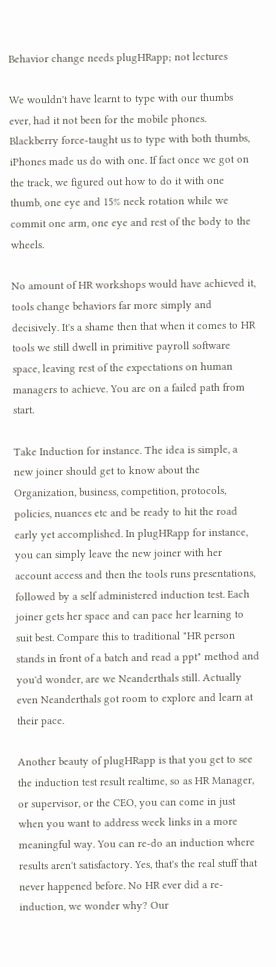Behavior change needs plugHRapp; not lectures

We wouldn't have learnt to type with our thumbs ever, had it not been for the mobile phones. Blackberry force-taught us to type with both thumbs, iPhones made us do with one. If fact once we got on the track, we figured out how to do it with one thumb, one eye and 15% neck rotation while we commit one arm, one eye and rest of the body to the wheels.

No amount of HR workshops would have achieved it, tools change behaviors far more simply and decisively. It's a shame then that when it comes to HR tools we still dwell in primitive payroll software space, leaving rest of the expectations on human managers to achieve. You are on a failed path from start.

Take Induction for instance. The idea is simple, a new joiner should get to know about the Organization, business, competition, protocols, policies, nuances etc and be ready to hit the road early yet accomplished. In plugHRapp for instance, you can simply leave the new joiner with her account access and then the tools runs presentations, followed by a self administered induction test. Each joiner gets her space and can pace her learning to suit best. Compare this to traditional "HR person stands in front of a batch and read a ppt" method and you'd wonder, are we Neanderthals still. Actually even Neanderthals got room to explore and learn at their pace.

Another beauty of plugHRapp is that you get to see the induction test result realtime, so as HR Manager, or supervisor, or the CEO, you can come in just when you want to address week links in a more meaningful way. You can re-do an induction where results aren't satisfactory. Yes, that's the real stuff that never happened before. No HR ever did a re-induction, we wonder why? Our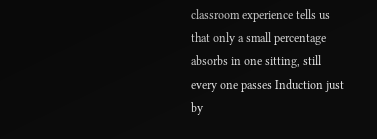classroom experience tells us that only a small percentage absorbs in one sitting, still every one passes Induction just by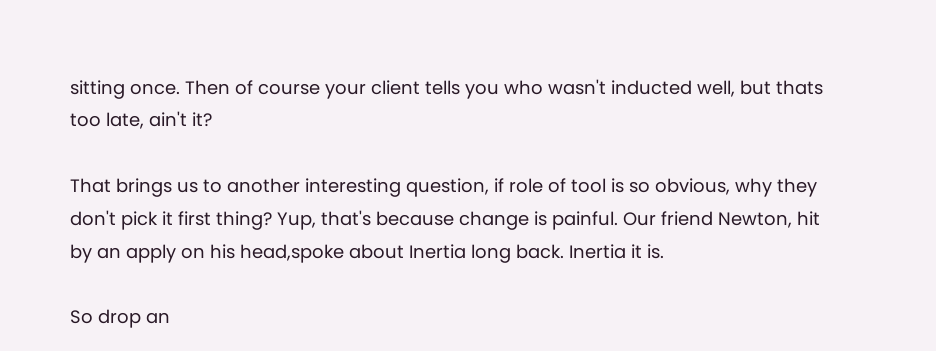sitting once. Then of course your client tells you who wasn't inducted well, but thats too late, ain't it?

That brings us to another interesting question, if role of tool is so obvious, why they don't pick it first thing? Yup, that's because change is painful. Our friend Newton, hit by an apply on his head,spoke about Inertia long back. Inertia it is.

So drop an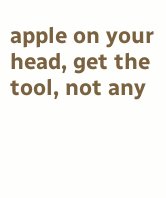apple on your head, get the tool, not any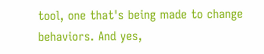tool, one that's being made to change behaviors. And yes,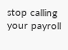stop calling your payroll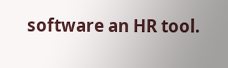software an HR tool.